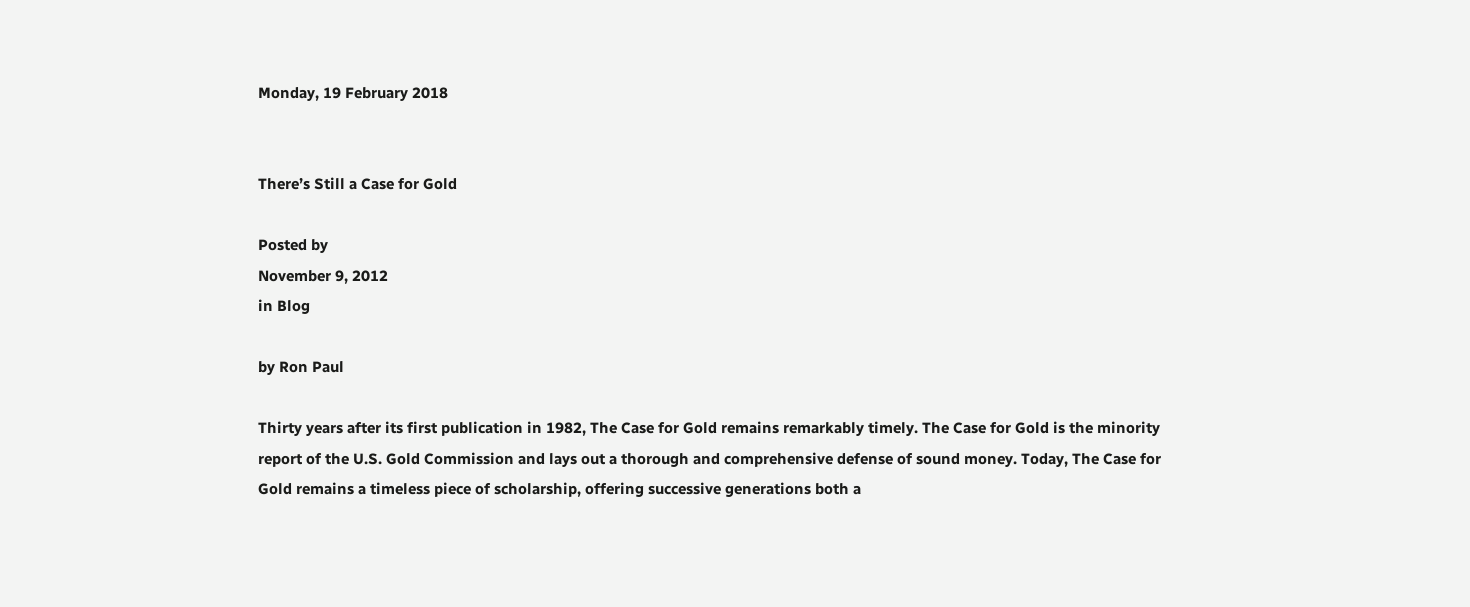Monday, 19 February 2018


There’s Still a Case for Gold

Posted by
November 9, 2012
in Blog

by Ron Paul

Thirty years after its first publication in 1982, The Case for Gold remains remarkably timely. The Case for Gold is the minority report of the U.S. Gold Commission and lays out a thorough and comprehensive defense of sound money. Today, The Case for Gold remains a timeless piece of scholarship, offering successive generations both a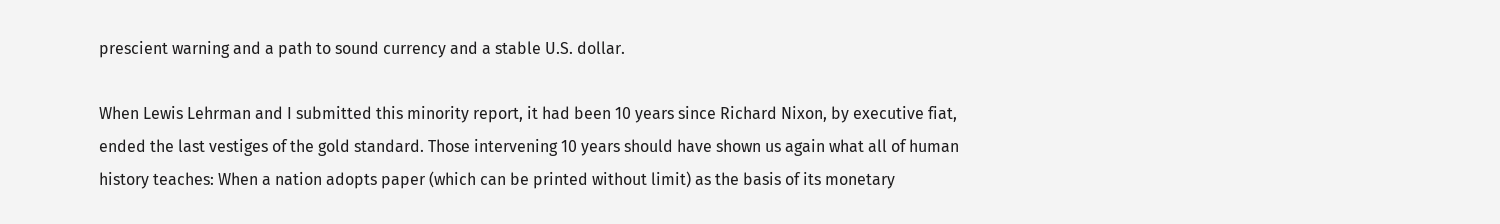prescient warning and a path to sound currency and a stable U.S. dollar.

When Lewis Lehrman and I submitted this minority report, it had been 10 years since Richard Nixon, by executive fiat, ended the last vestiges of the gold standard. Those intervening 10 years should have shown us again what all of human history teaches: When a nation adopts paper (which can be printed without limit) as the basis of its monetary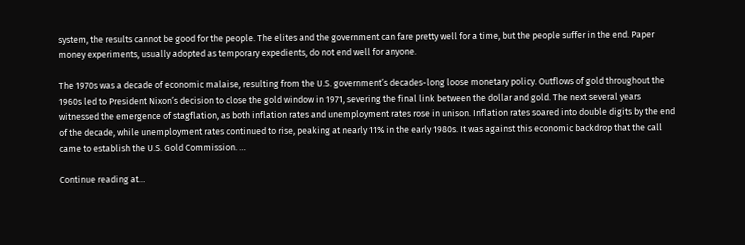system, the results cannot be good for the people. The elites and the government can fare pretty well for a time, but the people suffer in the end. Paper money experiments, usually adopted as temporary expedients, do not end well for anyone.

The 1970s was a decade of economic malaise, resulting from the U.S. government’s decades-long loose monetary policy. Outflows of gold throughout the 1960s led to President Nixon’s decision to close the gold window in 1971, severing the final link between the dollar and gold. The next several years witnessed the emergence of stagflation, as both inflation rates and unemployment rates rose in unison. Inflation rates soared into double digits by the end of the decade, while unemployment rates continued to rise, peaking at nearly 11% in the early 1980s. It was against this economic backdrop that the call came to establish the U.S. Gold Commission. …

Continue reading at…